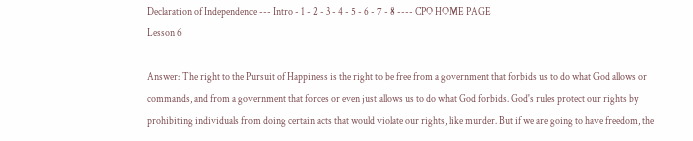Declaration of Independence --- Intro - 1 - 2 - 3 - 4 - 5 - 6 - 7 - 8 ---- CPO HOME PAGE
Lesson 6

Answer: The right to the Pursuit of Happiness is the right to be free from a government that forbids us to do what God allows or commands, and from a government that forces or even just allows us to do what God forbids. God's rules protect our rights by prohibiting individuals from doing certain acts that would violate our rights, like murder. But if we are going to have freedom, the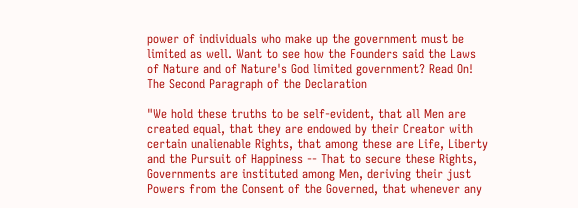power of individuals who make up the government must be limited as well. Want to see how the Founders said the Laws of Nature and of Nature's God limited government? Read On!
The Second Paragraph of the Declaration

"We hold these truths to be self-evident, that all Men are created equal, that they are endowed by their Creator with certain unalienable Rights, that among these are Life, Liberty and the Pursuit of Happiness -- That to secure these Rights, Governments are instituted among Men, deriving their just Powers from the Consent of the Governed, that whenever any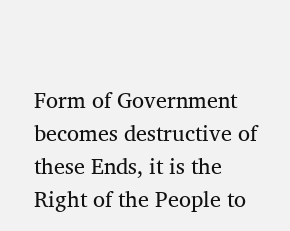Form of Government becomes destructive of these Ends, it is the Right of the People to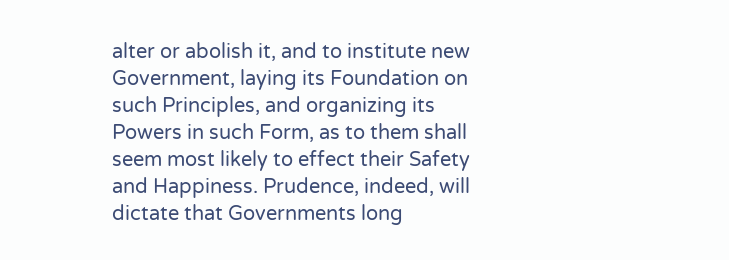alter or abolish it, and to institute new Government, laying its Foundation on such Principles, and organizing its Powers in such Form, as to them shall seem most likely to effect their Safety and Happiness. Prudence, indeed, will dictate that Governments long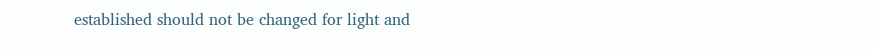established should not be changed for light and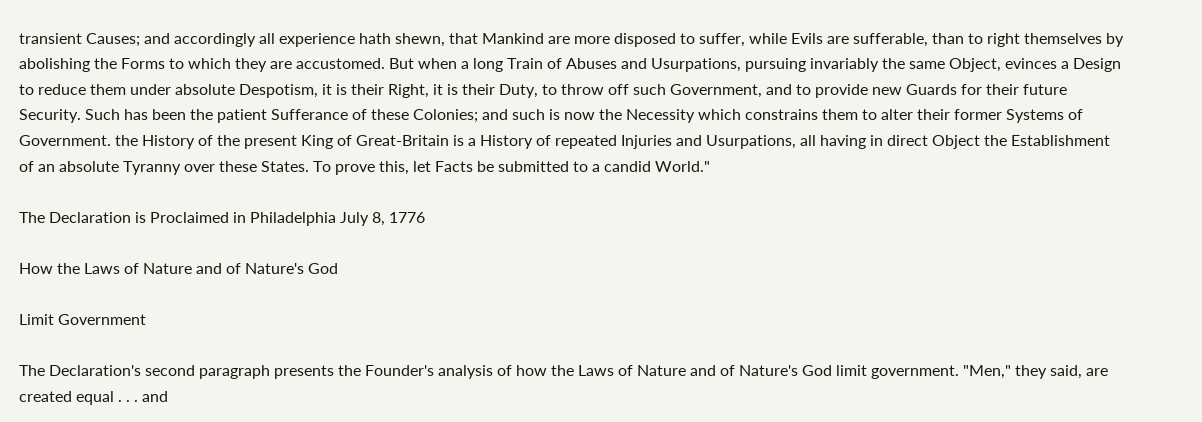transient Causes; and accordingly all experience hath shewn, that Mankind are more disposed to suffer, while Evils are sufferable, than to right themselves by abolishing the Forms to which they are accustomed. But when a long Train of Abuses and Usurpations, pursuing invariably the same Object, evinces a Design to reduce them under absolute Despotism, it is their Right, it is their Duty, to throw off such Government, and to provide new Guards for their future Security. Such has been the patient Sufferance of these Colonies; and such is now the Necessity which constrains them to alter their former Systems of Government. the History of the present King of Great-Britain is a History of repeated Injuries and Usurpations, all having in direct Object the Establishment of an absolute Tyranny over these States. To prove this, let Facts be submitted to a candid World."

The Declaration is Proclaimed in Philadelphia July 8, 1776

How the Laws of Nature and of Nature's God

Limit Government

The Declaration's second paragraph presents the Founder's analysis of how the Laws of Nature and of Nature's God limit government. "Men," they said, are created equal . . . and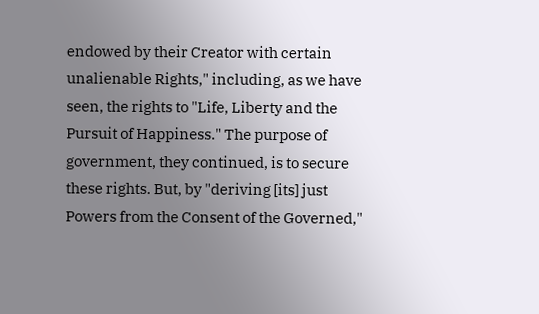endowed by their Creator with certain unalienable Rights," including, as we have seen, the rights to "Life, Liberty and the Pursuit of Happiness." The purpose of government, they continued, is to secure these rights. But, by "deriving [its] just Powers from the Consent of the Governed,"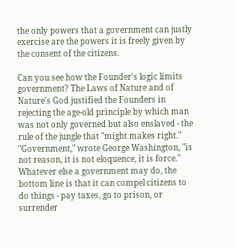the only powers that a government can justly exercise are the powers it is freely given by the consent of the citizens.

Can you see how the Founder's logic limits government? The Laws of Nature and of Nature's God justified the Founders in rejecting the age-old principle by which man was not only governed but also enslaved - the rule of the jungle that "might makes right." "Government," wrote George Washington, "is not reason, it is not eloquence, it is force." Whatever else a government may do, the bottom line is that it can compel citizens to do things - pay taxes, go to prison, or surrender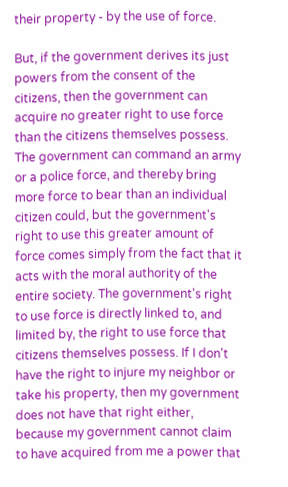their property - by the use of force.

But, if the government derives its just powers from the consent of the citizens, then the government can acquire no greater right to use force than the citizens themselves possess. The government can command an army or a police force, and thereby bring more force to bear than an individual citizen could, but the government's right to use this greater amount of force comes simply from the fact that it acts with the moral authority of the entire society. The government's right to use force is directly linked to, and limited by, the right to use force that citizens themselves possess. If I don't have the right to injure my neighbor or take his property, then my government does not have that right either, because my government cannot claim to have acquired from me a power that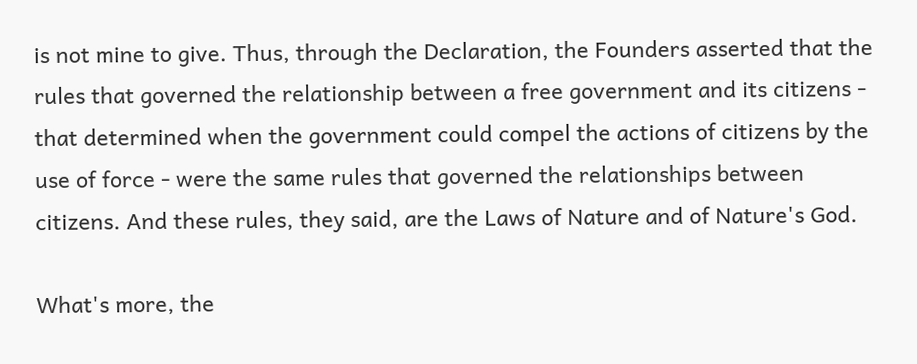is not mine to give. Thus, through the Declaration, the Founders asserted that the rules that governed the relationship between a free government and its citizens - that determined when the government could compel the actions of citizens by the use of force - were the same rules that governed the relationships between citizens. And these rules, they said, are the Laws of Nature and of Nature's God.

What's more, the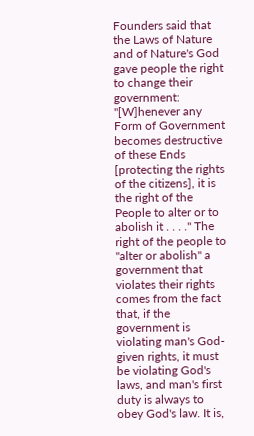Founders said that the Laws of Nature and of Nature's God gave people the right to change their government: "[W]henever any Form of Government becomes destructive of these Ends [protecting the rights of the citizens], it is the right of the People to alter or to abolish it . . . ." The right of the people to "alter or abolish" a government that violates their rights comes from the fact that, if the government is violating man's God-given rights, it must be violating God's laws, and man's first duty is always to obey God's law. It is,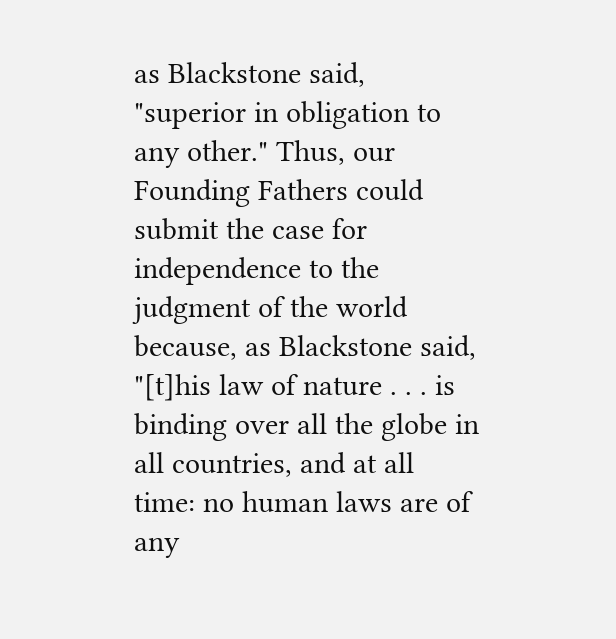as Blackstone said, "superior in obligation to any other." Thus, our Founding Fathers could submit the case for independence to the judgment of the world because, as Blackstone said, "[t]his law of nature . . . is binding over all the globe in all countries, and at all time: no human laws are of any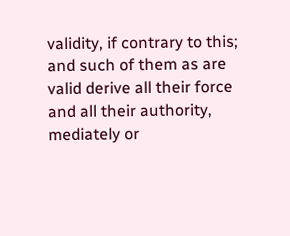validity, if contrary to this; and such of them as are valid derive all their force and all their authority, mediately or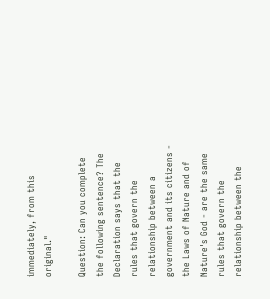immediately, from this original."

Question: Can you complete the following sentence? The Declaration says that the rules that govern the relationship between a government and its citizens - the Laws of Nature and of Nature's God - are the same rules that govern the relationship between the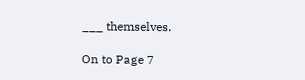___ themselves.

On to Page 7